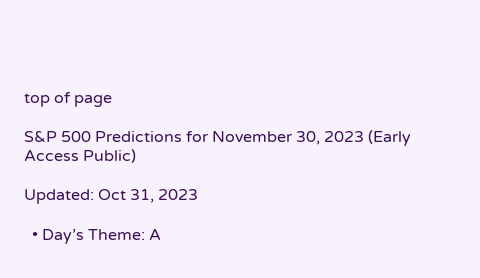top of page

S&P 500 Predictions for November 30, 2023 (Early Access Public)

Updated: Oct 31, 2023

  • Day’s Theme: A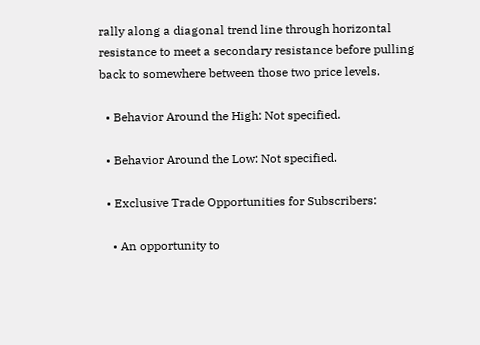rally along a diagonal trend line through horizontal resistance to meet a secondary resistance before pulling back to somewhere between those two price levels.

  • Behavior Around the High: Not specified.

  • Behavior Around the Low: Not specified.

  • Exclusive Trade Opportunities for Subscribers:

    • An opportunity to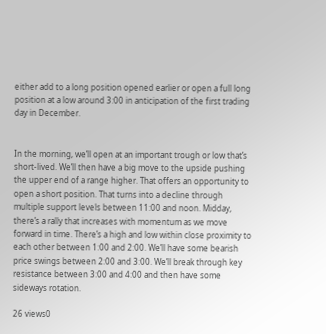either add to a long position opened earlier or open a full long position at a low around 3:00 in anticipation of the first trading day in December.


In the morning, we’ll open at an important trough or low that’s short-lived. We’ll then have a big move to the upside pushing the upper end of a range higher. That offers an opportunity to open a short position. That turns into a decline through multiple support levels between 11:00 and noon. Midday, there’s a rally that increases with momentum as we move forward in time. There’s a high and low within close proximity to each other between 1:00 and 2:00. We’ll have some bearish price swings between 2:00 and 3:00. We’ll break through key resistance between 3:00 and 4:00 and then have some sideways rotation.

26 views0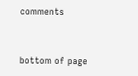comments


bottom of page